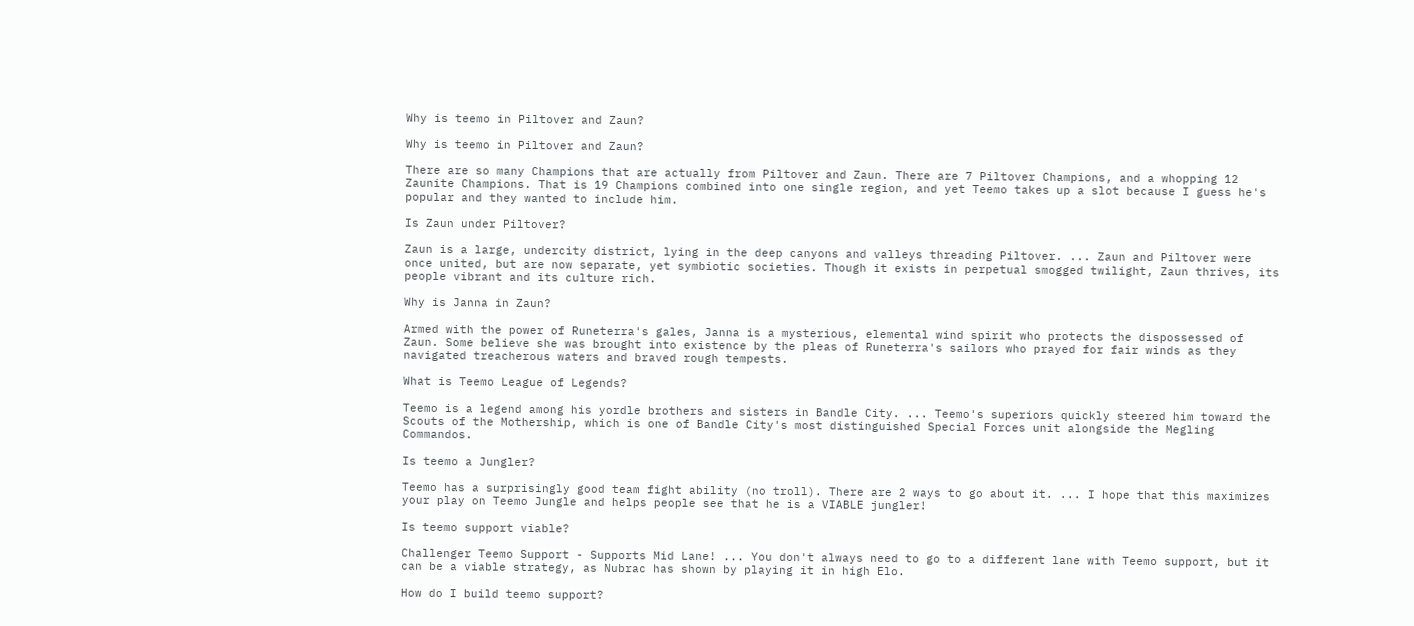Why is teemo in Piltover and Zaun?

Why is teemo in Piltover and Zaun?

There are so many Champions that are actually from Piltover and Zaun. There are 7 Piltover Champions, and a whopping 12 Zaunite Champions. That is 19 Champions combined into one single region, and yet Teemo takes up a slot because I guess he's popular and they wanted to include him.

Is Zaun under Piltover?

Zaun is a large, undercity district, lying in the deep canyons and valleys threading Piltover. ... Zaun and Piltover were once united, but are now separate, yet symbiotic societies. Though it exists in perpetual smogged twilight, Zaun thrives, its people vibrant and its culture rich.

Why is Janna in Zaun?

Armed with the power of Runeterra's gales, Janna is a mysterious, elemental wind spirit who protects the dispossessed of Zaun. Some believe she was brought into existence by the pleas of Runeterra's sailors who prayed for fair winds as they navigated treacherous waters and braved rough tempests.

What is Teemo League of Legends?

Teemo is a legend among his yordle brothers and sisters in Bandle City. ... Teemo's superiors quickly steered him toward the Scouts of the Mothership, which is one of Bandle City's most distinguished Special Forces unit alongside the Megling Commandos.

Is teemo a Jungler?

Teemo has a surprisingly good team fight ability (no troll). There are 2 ways to go about it. ... I hope that this maximizes your play on Teemo Jungle and helps people see that he is a VIABLE jungler!

Is teemo support viable?

Challenger Teemo Support - Supports Mid Lane! ... You don't always need to go to a different lane with Teemo support, but it can be a viable strategy, as Nubrac has shown by playing it in high Elo.

How do I build teemo support?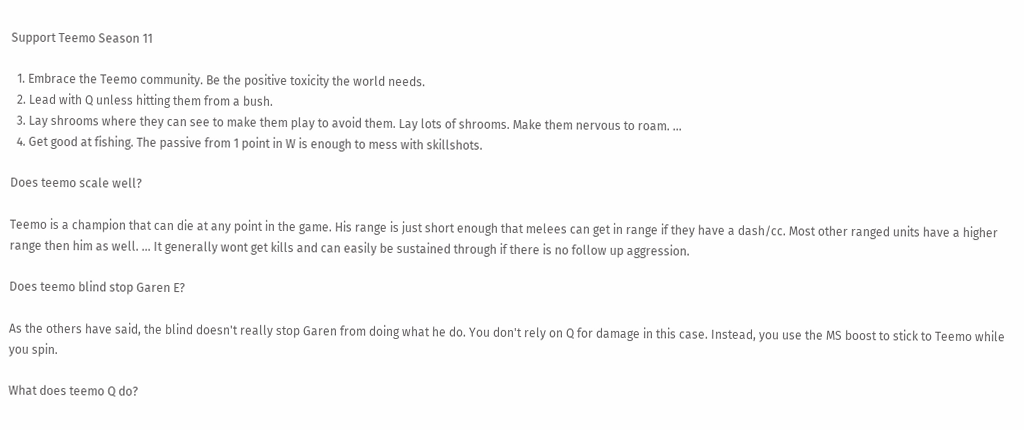Support Teemo Season 11

  1. Embrace the Teemo community. Be the positive toxicity the world needs.
  2. Lead with Q unless hitting them from a bush.
  3. Lay shrooms where they can see to make them play to avoid them. Lay lots of shrooms. Make them nervous to roam. ...
  4. Get good at fishing. The passive from 1 point in W is enough to mess with skillshots.

Does teemo scale well?

Teemo is a champion that can die at any point in the game. His range is just short enough that melees can get in range if they have a dash/cc. Most other ranged units have a higher range then him as well. ... It generally wont get kills and can easily be sustained through if there is no follow up aggression.

Does teemo blind stop Garen E?

As the others have said, the blind doesn't really stop Garen from doing what he do. You don't rely on Q for damage in this case. Instead, you use the MS boost to stick to Teemo while you spin.

What does teemo Q do?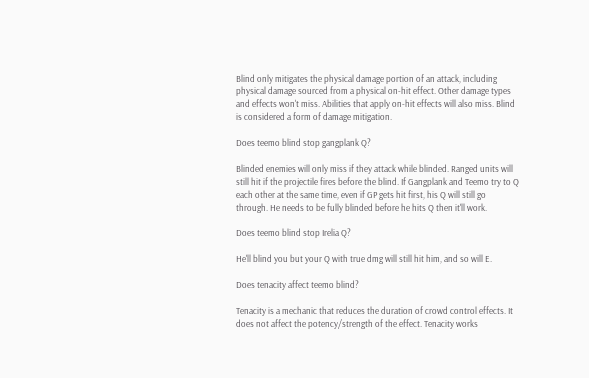Blind only mitigates the physical damage portion of an attack, including physical damage sourced from a physical on-hit effect. Other damage types and effects won't miss. Abilities that apply on-hit effects will also miss. Blind is considered a form of damage mitigation.

Does teemo blind stop gangplank Q?

Blinded enemies will only miss if they attack while blinded. Ranged units will still hit if the projectile fires before the blind. If Gangplank and Teemo try to Q each other at the same time, even if GP gets hit first, his Q will still go through. He needs to be fully blinded before he hits Q then it'll work.

Does teemo blind stop Irelia Q?

He'll blind you but your Q with true dmg will still hit him, and so will E.

Does tenacity affect teemo blind?

Tenacity is a mechanic that reduces the duration of crowd control effects. It does not affect the potency/strength of the effect. Tenacity works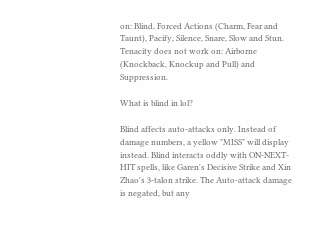on: Blind, Forced Actions (Charm, Fear and Taunt), Pacify, Silence, Snare, Slow and Stun. Tenacity does not work on: Airborne (Knockback, Knockup and Pull) and Suppression.

What is blind in lol?

Blind affects auto-attacks only. Instead of damage numbers, a yellow "MISS" will display instead. Blind interacts oddly with ON-NEXT-HIT spells, like Garen's Decisive Strike and Xin Zhao's 3-talon strike. The Auto-attack damage is negated, but any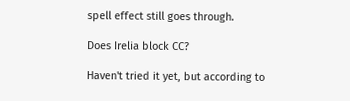spell effect still goes through.

Does Irelia block CC?

Haven't tried it yet, but according to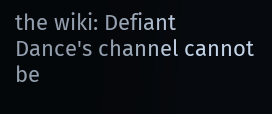the wiki: Defiant Dance's channel cannot be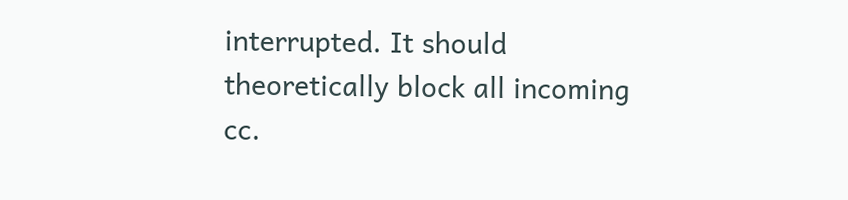interrupted. It should theoretically block all incoming cc.